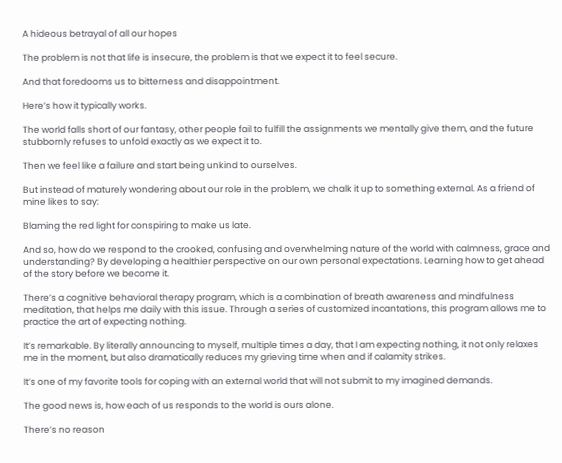A hideous betrayal of all our hopes

The problem is not that life is insecure, the problem is that we expect it to feel secure.

And that foredooms us to bitterness and disappointment.

Here’s how it typically works.

The world falls short of our fantasy, other people fail to fulfill the assignments we mentally give them, and the future stubbornly refuses to unfold exactly as we expect it to.

Then we feel like a failure and start being unkind to ourselves.

But instead of maturely wondering about our role in the problem, we chalk it up to something external. As a friend of mine likes to say:

Blaming the red light for conspiring to make us late.

And so, how do we respond to the crooked, confusing and overwhelming nature of the world with calmness, grace and understanding? By developing a healthier perspective on our own personal expectations. Learning how to get ahead of the story before we become it.

There’s a cognitive behavioral therapy program, which is a combination of breath awareness and mindfulness meditation, that helps me daily with this issue. Through a series of customized incantations, this program allows me to practice the art of expecting nothing.

It’s remarkable. By literally announcing to myself, multiple times a day, that I am expecting nothing, it not only relaxes me in the moment, but also dramatically reduces my grieving time when and if calamity strikes.

It’s one of my favorite tools for coping with an external world that will not submit to my imagined demands.

The good news is, how each of us responds to the world is ours alone.

There’s no reason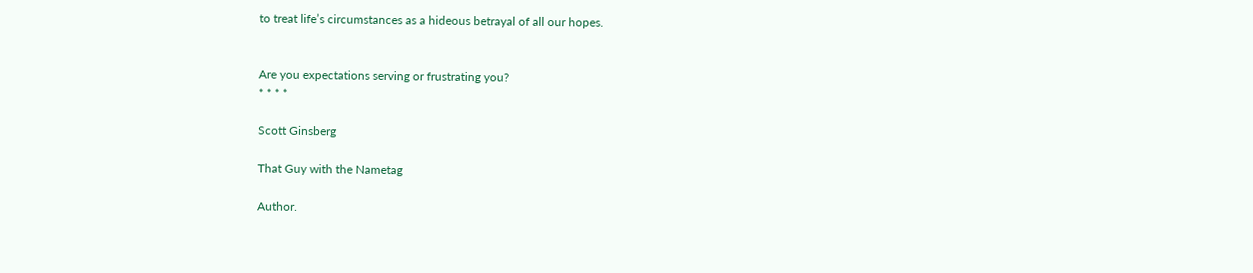to treat life’s circumstances as a hideous betrayal of all our hopes.


Are you expectations serving or frustrating you?
* * * *

Scott Ginsberg

That Guy with the Nametag

Author.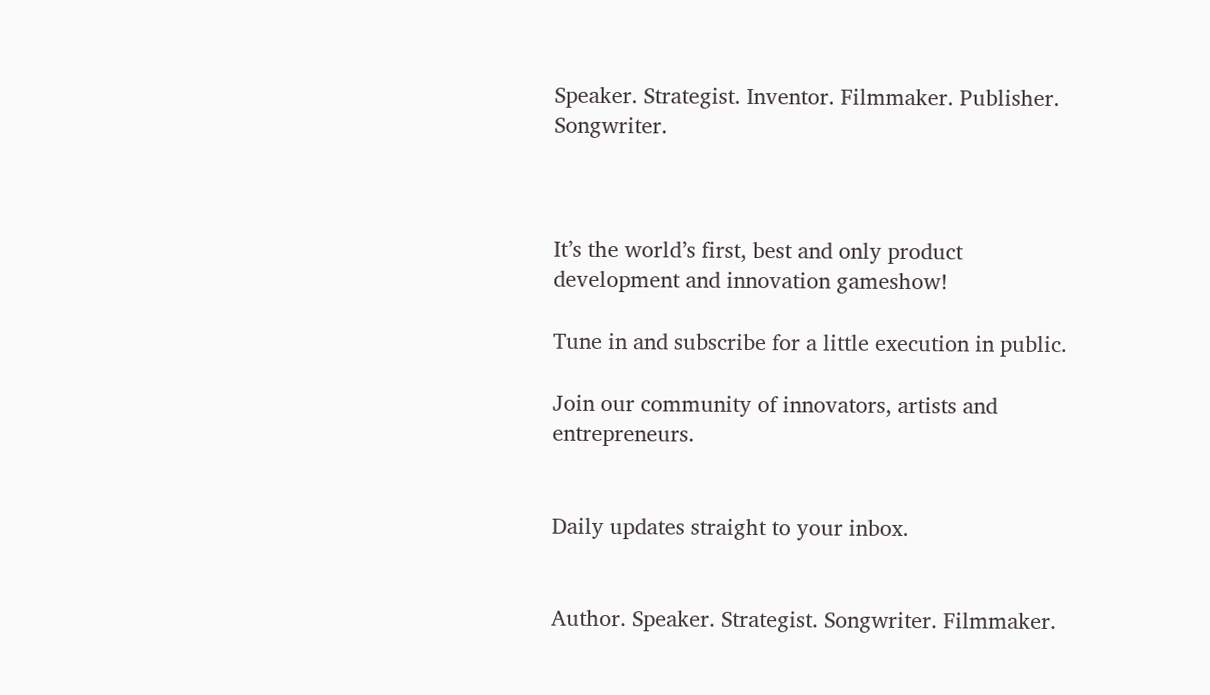Speaker. Strategist. Inventor. Filmmaker. Publisher. Songwriter.



It’s the world’s first, best and only product development and innovation gameshow!

Tune in and subscribe for a little execution in public.

Join our community of innovators, artists and entrepreneurs.


Daily updates straight to your inbox.


Author. Speaker. Strategist. Songwriter. Filmmaker.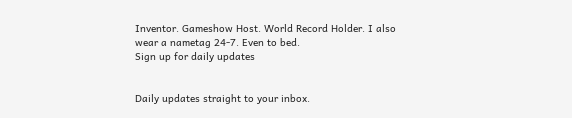Inventor. Gameshow Host. World Record Holder. I also wear a nametag 24-7. Even to bed.
Sign up for daily updates


Daily updates straight to your inbox.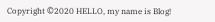Copyright ©2020 HELLO, my name is Blog!